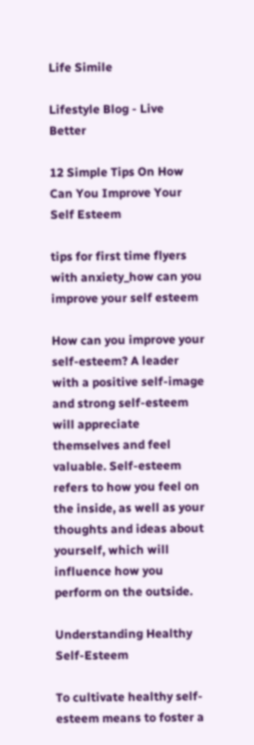Life Simile

Lifestyle Blog - Live Better

12 Simple Tips On How Can You Improve Your Self Esteem

tips for first time flyers with anxiety_how can you improve your self esteem

How can you improve your self-esteem? A leader with a positive self-image and strong self-esteem will appreciate themselves and feel valuable. Self-esteem refers to how you feel on the inside, as well as your thoughts and ideas about yourself, which will influence how you perform on the outside.

Understanding Healthy Self-Esteem

To cultivate healthy self-esteem means to foster a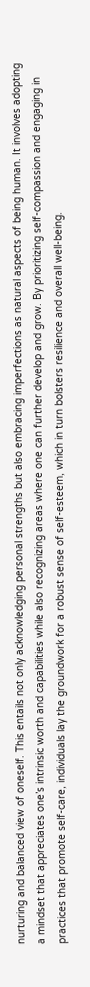nurturing and balanced view of oneself. This entails not only acknowledging personal strengths but also embracing imperfections as natural aspects of being human. It involves adopting a mindset that appreciates one’s intrinsic worth and capabilities while also recognizing areas where one can further develop and grow. By prioritizing self-compassion and engaging in practices that promote self-care, individuals lay the groundwork for a robust sense of self-esteem, which in turn bolsters resilience and overall well-being.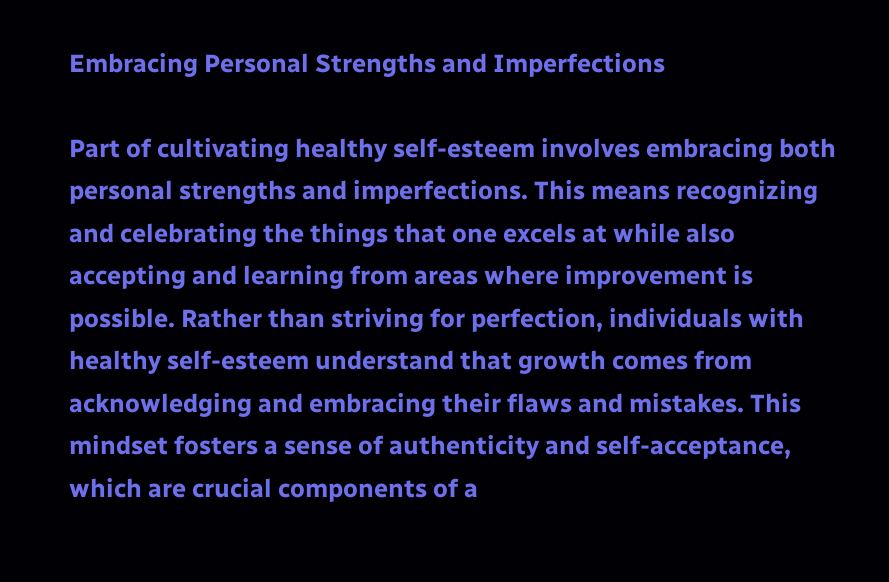Embracing Personal Strengths and Imperfections

Part of cultivating healthy self-esteem involves embracing both personal strengths and imperfections. This means recognizing and celebrating the things that one excels at while also accepting and learning from areas where improvement is possible. Rather than striving for perfection, individuals with healthy self-esteem understand that growth comes from acknowledging and embracing their flaws and mistakes. This mindset fosters a sense of authenticity and self-acceptance, which are crucial components of a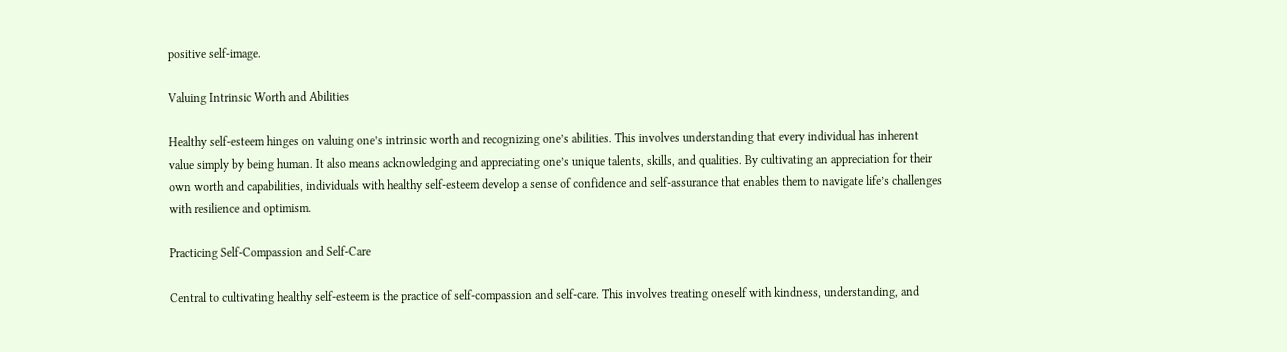positive self-image.

Valuing Intrinsic Worth and Abilities

Healthy self-esteem hinges on valuing one’s intrinsic worth and recognizing one’s abilities. This involves understanding that every individual has inherent value simply by being human. It also means acknowledging and appreciating one’s unique talents, skills, and qualities. By cultivating an appreciation for their own worth and capabilities, individuals with healthy self-esteem develop a sense of confidence and self-assurance that enables them to navigate life’s challenges with resilience and optimism.

Practicing Self-Compassion and Self-Care

Central to cultivating healthy self-esteem is the practice of self-compassion and self-care. This involves treating oneself with kindness, understanding, and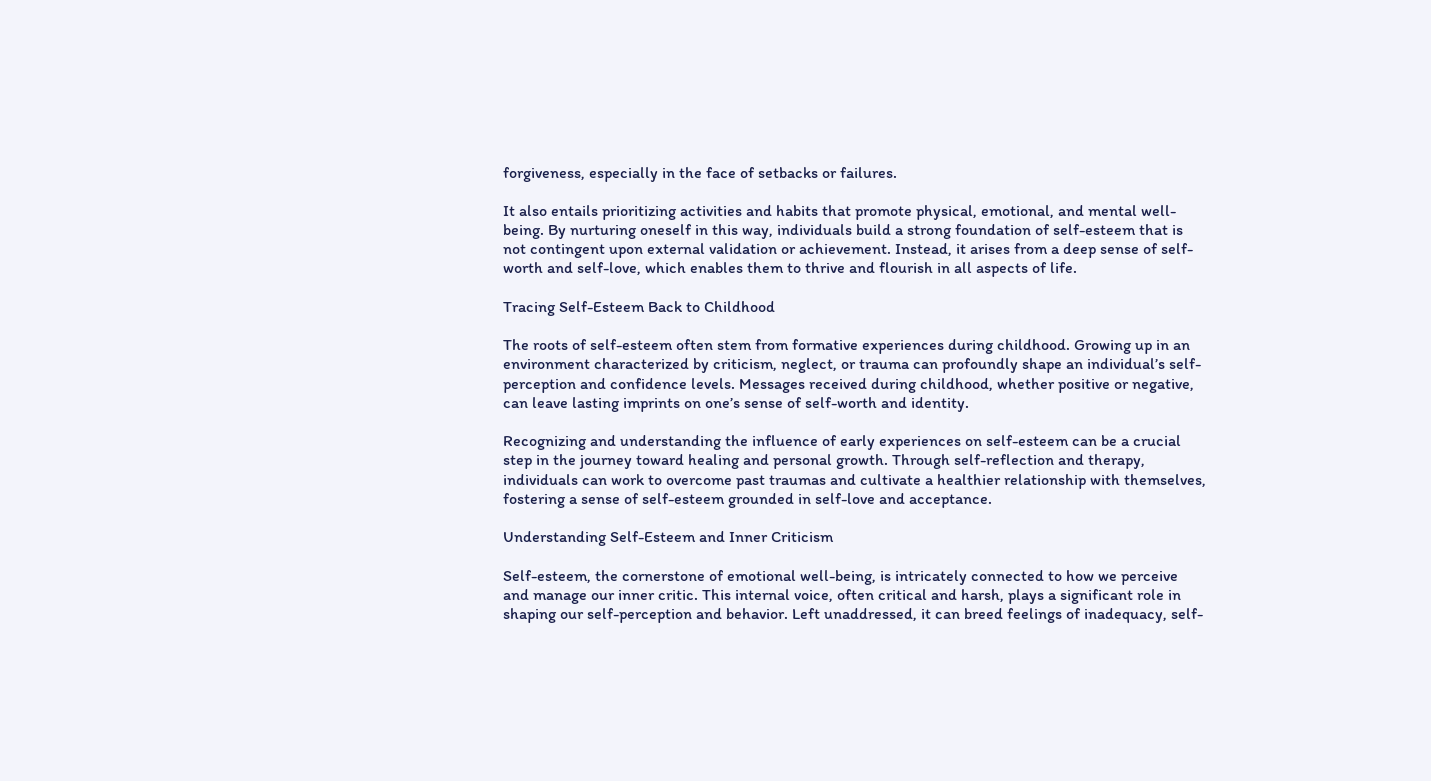forgiveness, especially in the face of setbacks or failures.

It also entails prioritizing activities and habits that promote physical, emotional, and mental well-being. By nurturing oneself in this way, individuals build a strong foundation of self-esteem that is not contingent upon external validation or achievement. Instead, it arises from a deep sense of self-worth and self-love, which enables them to thrive and flourish in all aspects of life.

Tracing Self-Esteem Back to Childhood

The roots of self-esteem often stem from formative experiences during childhood. Growing up in an environment characterized by criticism, neglect, or trauma can profoundly shape an individual’s self-perception and confidence levels. Messages received during childhood, whether positive or negative, can leave lasting imprints on one’s sense of self-worth and identity.

Recognizing and understanding the influence of early experiences on self-esteem can be a crucial step in the journey toward healing and personal growth. Through self-reflection and therapy, individuals can work to overcome past traumas and cultivate a healthier relationship with themselves, fostering a sense of self-esteem grounded in self-love and acceptance.

Understanding Self-Esteem and Inner Criticism

Self-esteem, the cornerstone of emotional well-being, is intricately connected to how we perceive and manage our inner critic. This internal voice, often critical and harsh, plays a significant role in shaping our self-perception and behavior. Left unaddressed, it can breed feelings of inadequacy, self-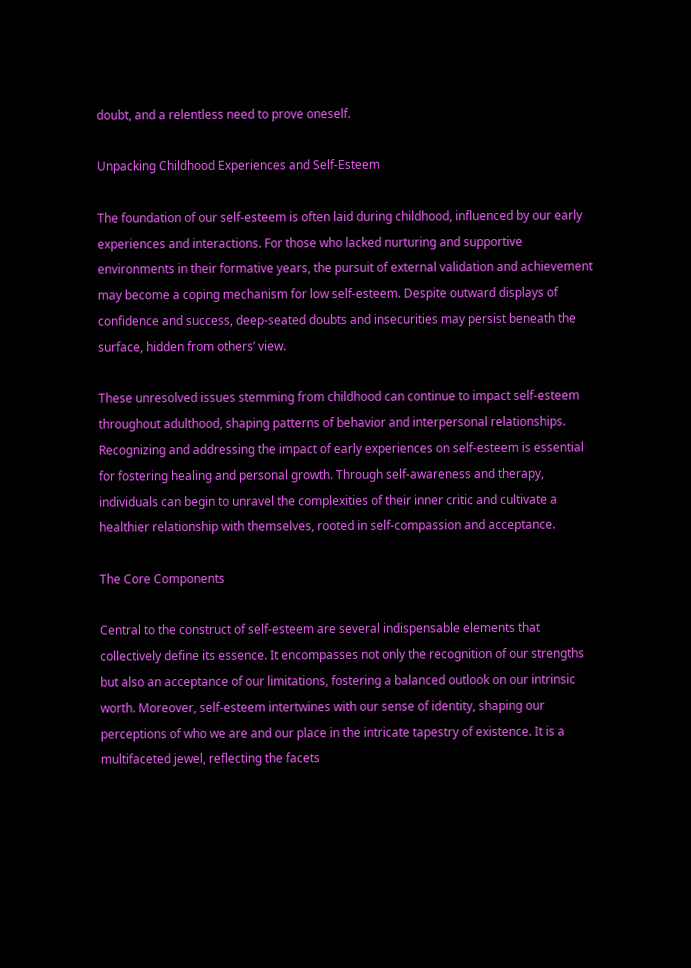doubt, and a relentless need to prove oneself.

Unpacking Childhood Experiences and Self-Esteem

The foundation of our self-esteem is often laid during childhood, influenced by our early experiences and interactions. For those who lacked nurturing and supportive environments in their formative years, the pursuit of external validation and achievement may become a coping mechanism for low self-esteem. Despite outward displays of confidence and success, deep-seated doubts and insecurities may persist beneath the surface, hidden from others’ view.

These unresolved issues stemming from childhood can continue to impact self-esteem throughout adulthood, shaping patterns of behavior and interpersonal relationships. Recognizing and addressing the impact of early experiences on self-esteem is essential for fostering healing and personal growth. Through self-awareness and therapy, individuals can begin to unravel the complexities of their inner critic and cultivate a healthier relationship with themselves, rooted in self-compassion and acceptance.

The Core Components

Central to the construct of self-esteem are several indispensable elements that collectively define its essence. It encompasses not only the recognition of our strengths but also an acceptance of our limitations, fostering a balanced outlook on our intrinsic worth. Moreover, self-esteem intertwines with our sense of identity, shaping our perceptions of who we are and our place in the intricate tapestry of existence. It is a multifaceted jewel, reflecting the facets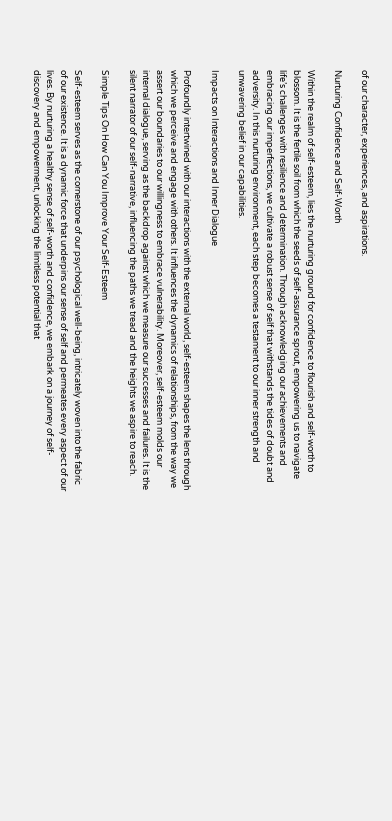of our character, experiences, and aspirations.

Nurturing Confidence and Self-Worth

Within the realm of self-esteem, lies the nurturing ground for confidence to flourish and self-worth to blossom. It is the fertile soil from which the seeds of self-assurance sprout, empowering us to navigate life’s challenges with resilience and determination. Through acknowledging our achievements and embracing our imperfections, we cultivate a robust sense of self that withstands the tides of doubt and adversity. In this nurturing environment, each step becomes a testament to our inner strength and unwavering belief in our capabilities.

Impacts on Interactions and Inner Dialogue

Profoundly intertwined with our interactions with the external world, self-esteem shapes the lens through which we perceive and engage with others. It influences the dynamics of relationships, from the way we assert our boundaries to our willingness to embrace vulnerability. Moreover, self-esteem molds our internal dialogue, serving as the backdrop against which we measure our successes and failures. It is the silent narrator of our self-narrative, influencing the paths we tread and the heights we aspire to reach.

Simple Tips On How Can You Improve Your Self-Esteem

Self-esteem serves as the cornerstone of our psychological well-being, intricately woven into the fabric of our existence. It is a dynamic force that underpins our sense of self and permeates every aspect of our lives. By nurturing a healthy sense of self-worth and confidence, we embark on a journey of self-discovery and empowerment, unlocking the limitless potential that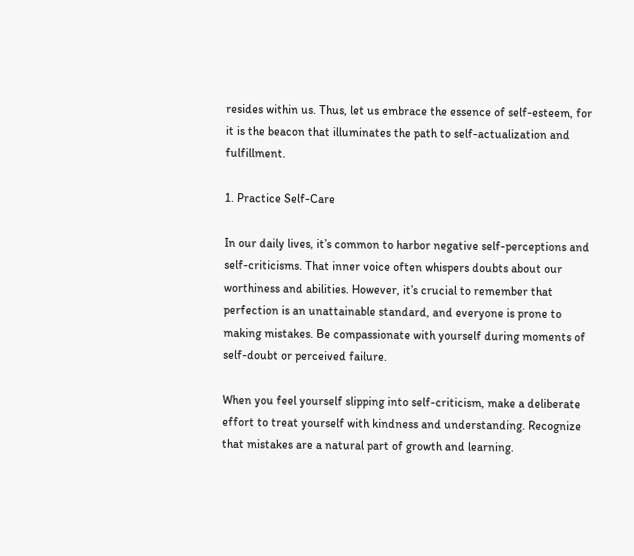resides within us. Thus, let us embrace the essence of self-esteem, for it is the beacon that illuminates the path to self-actualization and fulfillment.

1. Practice Self-Care

In our daily lives, it’s common to harbor negative self-perceptions and self-criticisms. That inner voice often whispers doubts about our worthiness and abilities. However, it’s crucial to remember that perfection is an unattainable standard, and everyone is prone to making mistakes. Be compassionate with yourself during moments of self-doubt or perceived failure.

When you feel yourself slipping into self-criticism, make a deliberate effort to treat yourself with kindness and understanding. Recognize that mistakes are a natural part of growth and learning.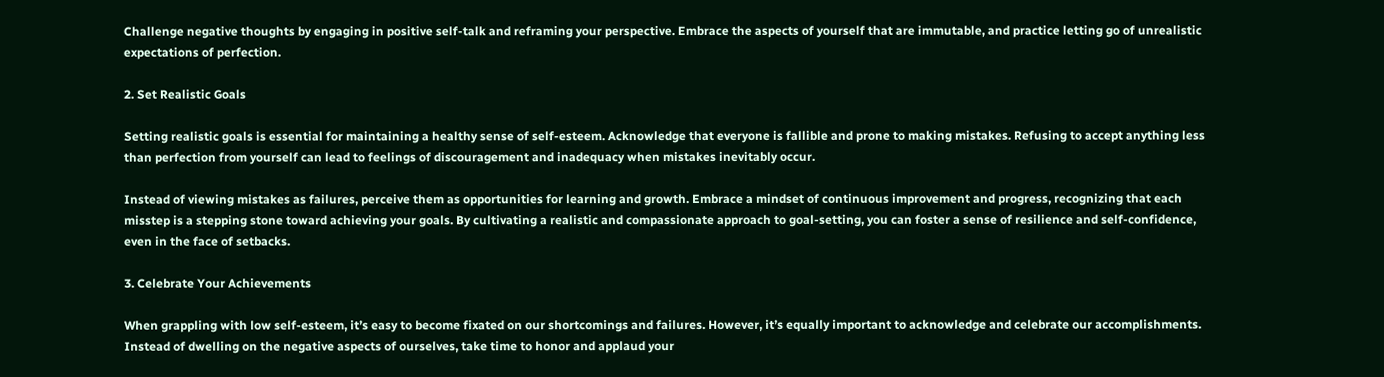Challenge negative thoughts by engaging in positive self-talk and reframing your perspective. Embrace the aspects of yourself that are immutable, and practice letting go of unrealistic expectations of perfection.

2. Set Realistic Goals

Setting realistic goals is essential for maintaining a healthy sense of self-esteem. Acknowledge that everyone is fallible and prone to making mistakes. Refusing to accept anything less than perfection from yourself can lead to feelings of discouragement and inadequacy when mistakes inevitably occur.

Instead of viewing mistakes as failures, perceive them as opportunities for learning and growth. Embrace a mindset of continuous improvement and progress, recognizing that each misstep is a stepping stone toward achieving your goals. By cultivating a realistic and compassionate approach to goal-setting, you can foster a sense of resilience and self-confidence, even in the face of setbacks.

3. Celebrate Your Achievements

When grappling with low self-esteem, it’s easy to become fixated on our shortcomings and failures. However, it’s equally important to acknowledge and celebrate our accomplishments. Instead of dwelling on the negative aspects of ourselves, take time to honor and applaud your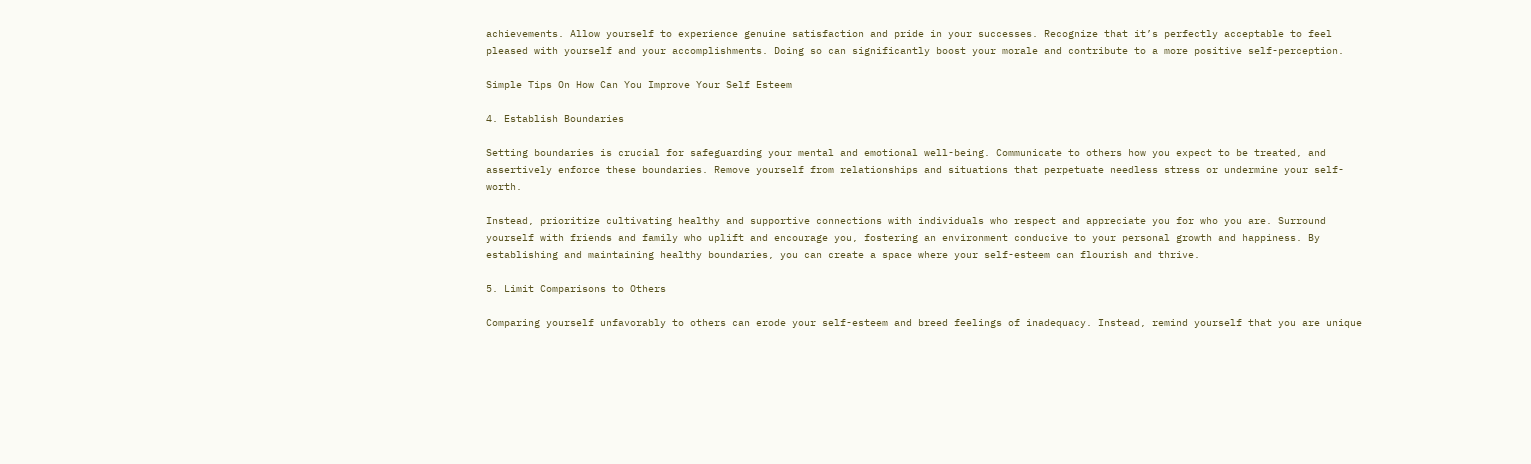achievements. Allow yourself to experience genuine satisfaction and pride in your successes. Recognize that it’s perfectly acceptable to feel pleased with yourself and your accomplishments. Doing so can significantly boost your morale and contribute to a more positive self-perception.

Simple Tips On How Can You Improve Your Self Esteem

4. Establish Boundaries

Setting boundaries is crucial for safeguarding your mental and emotional well-being. Communicate to others how you expect to be treated, and assertively enforce these boundaries. Remove yourself from relationships and situations that perpetuate needless stress or undermine your self-worth.

Instead, prioritize cultivating healthy and supportive connections with individuals who respect and appreciate you for who you are. Surround yourself with friends and family who uplift and encourage you, fostering an environment conducive to your personal growth and happiness. By establishing and maintaining healthy boundaries, you can create a space where your self-esteem can flourish and thrive.

5. Limit Comparisons to Others

Comparing yourself unfavorably to others can erode your self-esteem and breed feelings of inadequacy. Instead, remind yourself that you are unique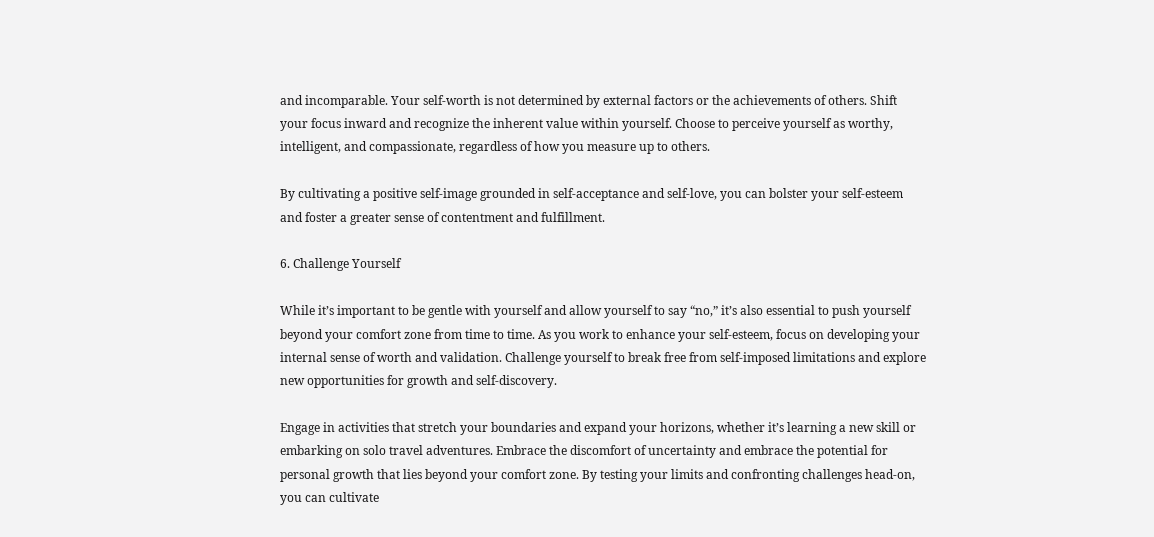and incomparable. Your self-worth is not determined by external factors or the achievements of others. Shift your focus inward and recognize the inherent value within yourself. Choose to perceive yourself as worthy, intelligent, and compassionate, regardless of how you measure up to others.

By cultivating a positive self-image grounded in self-acceptance and self-love, you can bolster your self-esteem and foster a greater sense of contentment and fulfillment.

6. Challenge Yourself

While it’s important to be gentle with yourself and allow yourself to say “no,” it’s also essential to push yourself beyond your comfort zone from time to time. As you work to enhance your self-esteem, focus on developing your internal sense of worth and validation. Challenge yourself to break free from self-imposed limitations and explore new opportunities for growth and self-discovery.

Engage in activities that stretch your boundaries and expand your horizons, whether it’s learning a new skill or embarking on solo travel adventures. Embrace the discomfort of uncertainty and embrace the potential for personal growth that lies beyond your comfort zone. By testing your limits and confronting challenges head-on, you can cultivate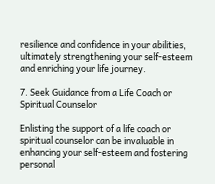resilience and confidence in your abilities, ultimately strengthening your self-esteem and enriching your life journey.

7. Seek Guidance from a Life Coach or Spiritual Counselor

Enlisting the support of a life coach or spiritual counselor can be invaluable in enhancing your self-esteem and fostering personal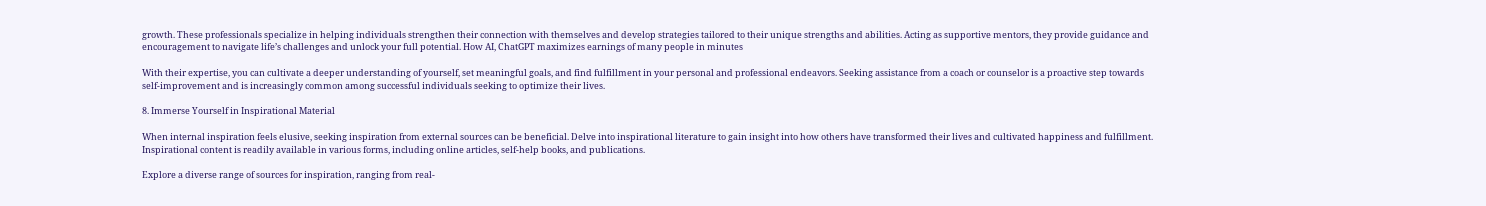growth. These professionals specialize in helping individuals strengthen their connection with themselves and develop strategies tailored to their unique strengths and abilities. Acting as supportive mentors, they provide guidance and encouragement to navigate life’s challenges and unlock your full potential. How AI, ChatGPT maximizes earnings of many people in minutes

With their expertise, you can cultivate a deeper understanding of yourself, set meaningful goals, and find fulfillment in your personal and professional endeavors. Seeking assistance from a coach or counselor is a proactive step towards self-improvement and is increasingly common among successful individuals seeking to optimize their lives.

8. Immerse Yourself in Inspirational Material

When internal inspiration feels elusive, seeking inspiration from external sources can be beneficial. Delve into inspirational literature to gain insight into how others have transformed their lives and cultivated happiness and fulfillment. Inspirational content is readily available in various forms, including online articles, self-help books, and publications.

Explore a diverse range of sources for inspiration, ranging from real-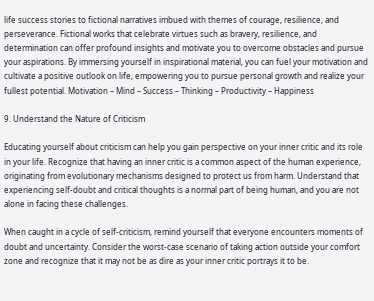life success stories to fictional narratives imbued with themes of courage, resilience, and perseverance. Fictional works that celebrate virtues such as bravery, resilience, and determination can offer profound insights and motivate you to overcome obstacles and pursue your aspirations. By immersing yourself in inspirational material, you can fuel your motivation and cultivate a positive outlook on life, empowering you to pursue personal growth and realize your fullest potential. Motivation – Mind – Success – Thinking – Productivity – Happiness

9. Understand the Nature of Criticism

Educating yourself about criticism can help you gain perspective on your inner critic and its role in your life. Recognize that having an inner critic is a common aspect of the human experience, originating from evolutionary mechanisms designed to protect us from harm. Understand that experiencing self-doubt and critical thoughts is a normal part of being human, and you are not alone in facing these challenges.

When caught in a cycle of self-criticism, remind yourself that everyone encounters moments of doubt and uncertainty. Consider the worst-case scenario of taking action outside your comfort zone and recognize that it may not be as dire as your inner critic portrays it to be.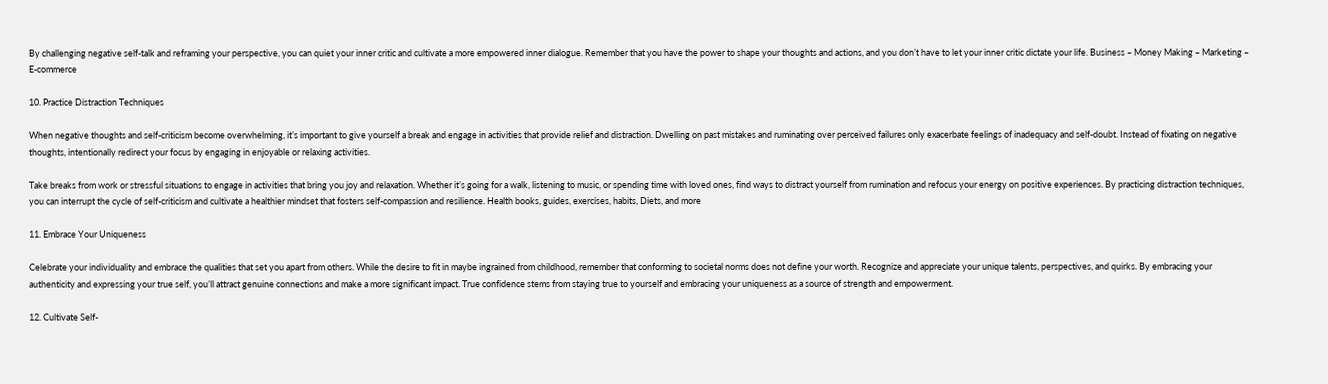By challenging negative self-talk and reframing your perspective, you can quiet your inner critic and cultivate a more empowered inner dialogue. Remember that you have the power to shape your thoughts and actions, and you don’t have to let your inner critic dictate your life. Business – Money Making – Marketing – E-commerce

10. Practice Distraction Techniques

When negative thoughts and self-criticism become overwhelming, it’s important to give yourself a break and engage in activities that provide relief and distraction. Dwelling on past mistakes and ruminating over perceived failures only exacerbate feelings of inadequacy and self-doubt. Instead of fixating on negative thoughts, intentionally redirect your focus by engaging in enjoyable or relaxing activities.

Take breaks from work or stressful situations to engage in activities that bring you joy and relaxation. Whether it’s going for a walk, listening to music, or spending time with loved ones, find ways to distract yourself from rumination and refocus your energy on positive experiences. By practicing distraction techniques, you can interrupt the cycle of self-criticism and cultivate a healthier mindset that fosters self-compassion and resilience. Health books, guides, exercises, habits, Diets, and more

11. Embrace Your Uniqueness

Celebrate your individuality and embrace the qualities that set you apart from others. While the desire to fit in maybe ingrained from childhood, remember that conforming to societal norms does not define your worth. Recognize and appreciate your unique talents, perspectives, and quirks. By embracing your authenticity and expressing your true self, you’ll attract genuine connections and make a more significant impact. True confidence stems from staying true to yourself and embracing your uniqueness as a source of strength and empowerment.

12. Cultivate Self-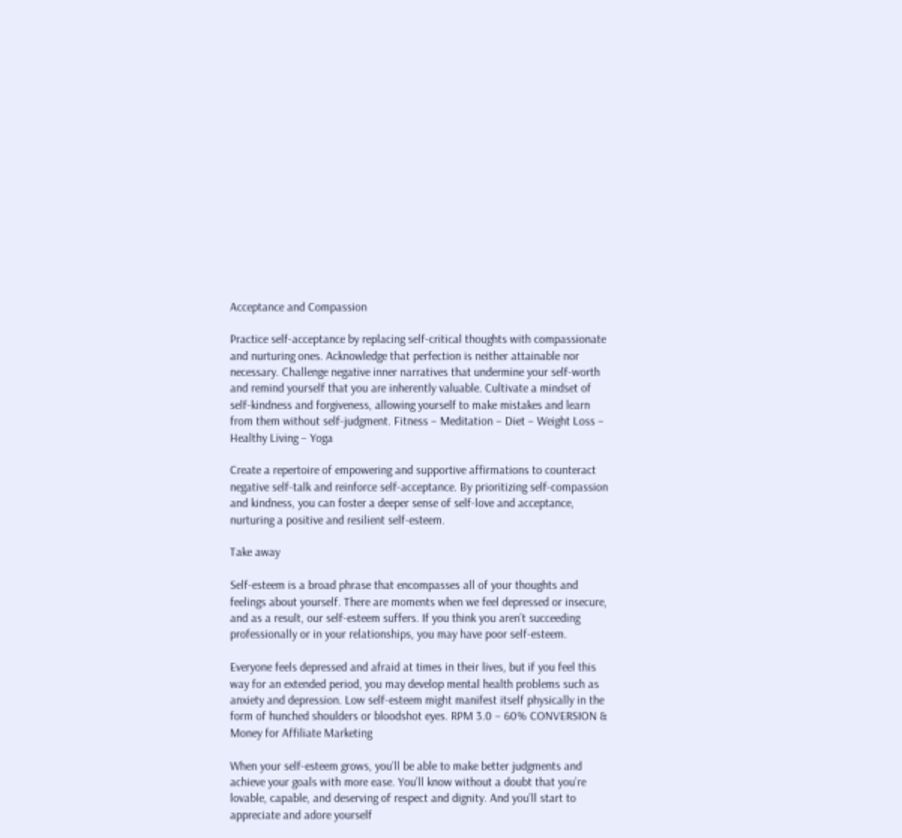Acceptance and Compassion

Practice self-acceptance by replacing self-critical thoughts with compassionate and nurturing ones. Acknowledge that perfection is neither attainable nor necessary. Challenge negative inner narratives that undermine your self-worth and remind yourself that you are inherently valuable. Cultivate a mindset of self-kindness and forgiveness, allowing yourself to make mistakes and learn from them without self-judgment. Fitness – Meditation – Diet – Weight Loss – Healthy Living – Yoga

Create a repertoire of empowering and supportive affirmations to counteract negative self-talk and reinforce self-acceptance. By prioritizing self-compassion and kindness, you can foster a deeper sense of self-love and acceptance, nurturing a positive and resilient self-esteem.

Take away

Self-esteem is a broad phrase that encompasses all of your thoughts and feelings about yourself. There are moments when we feel depressed or insecure, and as a result, our self-esteem suffers. If you think you aren’t succeeding professionally or in your relationships, you may have poor self-esteem.

Everyone feels depressed and afraid at times in their lives, but if you feel this way for an extended period, you may develop mental health problems such as anxiety and depression. Low self-esteem might manifest itself physically in the form of hunched shoulders or bloodshot eyes. RPM 3.0 – 60% CONVERSION & Money for Affiliate Marketing

When your self-esteem grows, you’ll be able to make better judgments and achieve your goals with more ease. You’ll know without a doubt that you’re lovable, capable, and deserving of respect and dignity. And you’ll start to appreciate and adore yourself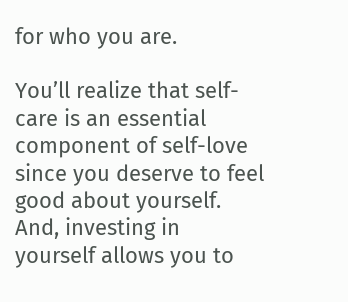for who you are.

You’ll realize that self-care is an essential component of self-love since you deserve to feel good about yourself. And, investing in yourself allows you to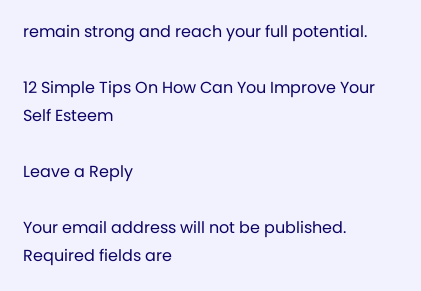remain strong and reach your full potential.

12 Simple Tips On How Can You Improve Your Self Esteem

Leave a Reply

Your email address will not be published. Required fields are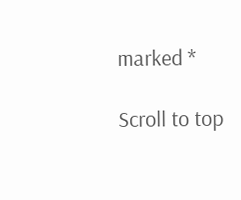marked *

Scroll to top